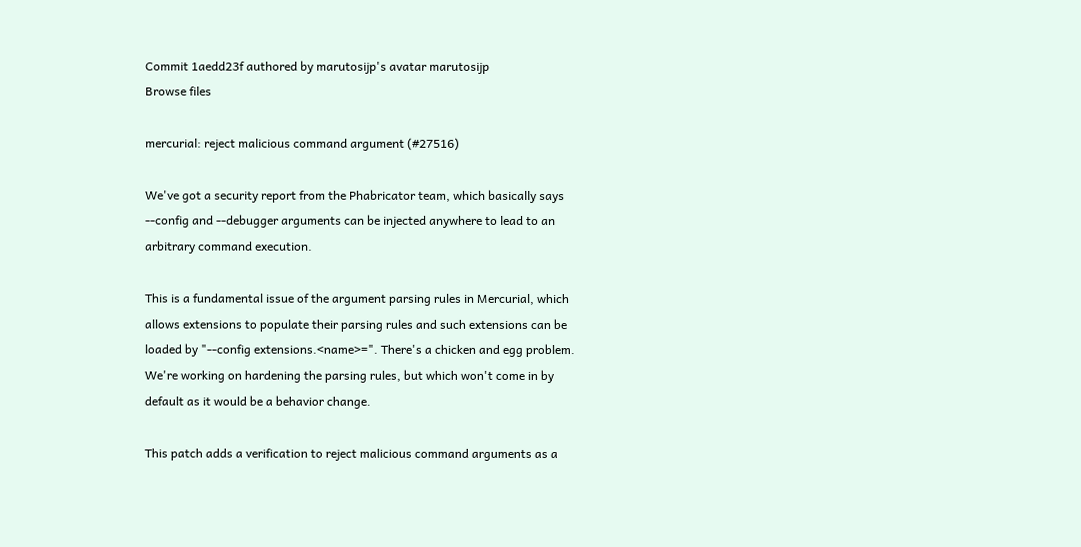Commit 1aedd23f authored by marutosijp's avatar marutosijp
Browse files

mercurial: reject malicious command argument (#27516)

We've got a security report from the Phabricator team, which basically says
--config and --debugger arguments can be injected anywhere to lead to an
arbitrary command execution.

This is a fundamental issue of the argument parsing rules in Mercurial, which
allows extensions to populate their parsing rules and such extensions can be
loaded by "--config extensions.<name>=". There's a chicken and egg problem.
We're working on hardening the parsing rules, but which won't come in by
default as it would be a behavior change.

This patch adds a verification to reject malicious command arguments as a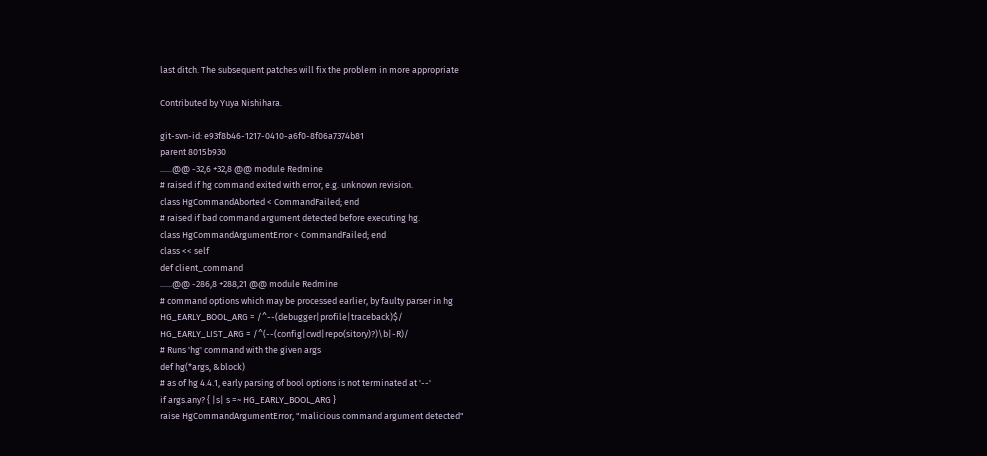last ditch. The subsequent patches will fix the problem in more appropriate

Contributed by Yuya Nishihara.

git-svn-id: e93f8b46-1217-0410-a6f0-8f06a7374b81
parent 8015b930
......@@ -32,6 +32,8 @@ module Redmine
# raised if hg command exited with error, e.g. unknown revision.
class HgCommandAborted < CommandFailed; end
# raised if bad command argument detected before executing hg.
class HgCommandArgumentError < CommandFailed; end
class << self
def client_command
......@@ -286,8 +288,21 @@ module Redmine
# command options which may be processed earlier, by faulty parser in hg
HG_EARLY_BOOL_ARG = /^--(debugger|profile|traceback)$/
HG_EARLY_LIST_ARG = /^(--(config|cwd|repo(sitory)?)\b|-R)/
# Runs 'hg' command with the given args
def hg(*args, &block)
# as of hg 4.4.1, early parsing of bool options is not terminated at '--'
if args.any? { |s| s =~ HG_EARLY_BOOL_ARG }
raise HgCommandArgumentError, "malicious command argument detected"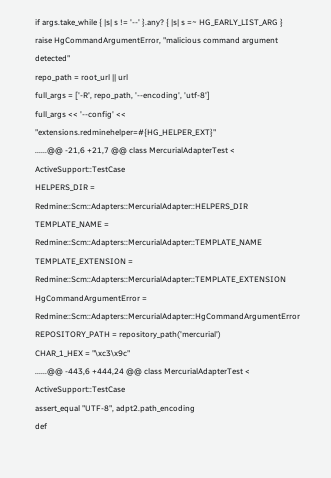if args.take_while { |s| s != '--' }.any? { |s| s =~ HG_EARLY_LIST_ARG }
raise HgCommandArgumentError, "malicious command argument detected"
repo_path = root_url || url
full_args = ['-R', repo_path, '--encoding', 'utf-8']
full_args << '--config' << "extensions.redminehelper=#{HG_HELPER_EXT}"
......@@ -21,6 +21,7 @@ class MercurialAdapterTest < ActiveSupport::TestCase
HELPERS_DIR = Redmine::Scm::Adapters::MercurialAdapter::HELPERS_DIR
TEMPLATE_NAME = Redmine::Scm::Adapters::MercurialAdapter::TEMPLATE_NAME
TEMPLATE_EXTENSION = Redmine::Scm::Adapters::MercurialAdapter::TEMPLATE_EXTENSION
HgCommandArgumentError = Redmine::Scm::Adapters::MercurialAdapter::HgCommandArgumentError
REPOSITORY_PATH = repository_path('mercurial')
CHAR_1_HEX = "\xc3\x9c"
......@@ -443,6 +444,24 @@ class MercurialAdapterTest < ActiveSupport::TestCase
assert_equal "UTF-8", adpt2.path_encoding
def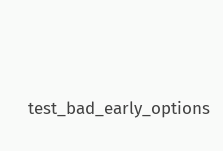test_bad_early_options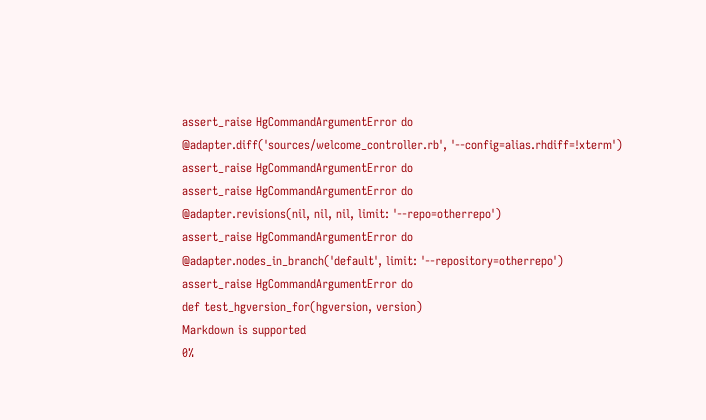assert_raise HgCommandArgumentError do
@adapter.diff('sources/welcome_controller.rb', '--config=alias.rhdiff=!xterm')
assert_raise HgCommandArgumentError do
assert_raise HgCommandArgumentError do
@adapter.revisions(nil, nil, nil, limit: '--repo=otherrepo')
assert_raise HgCommandArgumentError do
@adapter.nodes_in_branch('default', limit: '--repository=otherrepo')
assert_raise HgCommandArgumentError do
def test_hgversion_for(hgversion, version)
Markdown is supported
0%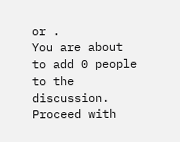or .
You are about to add 0 people to the discussion. Proceed with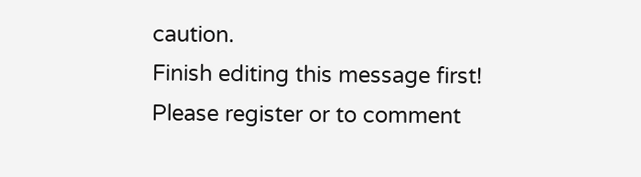caution.
Finish editing this message first!
Please register or to comment